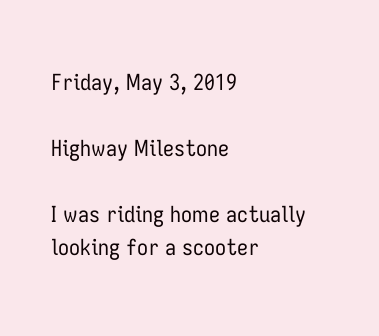Friday, May 3, 2019

Highway Milestone

I was riding home actually looking for a scooter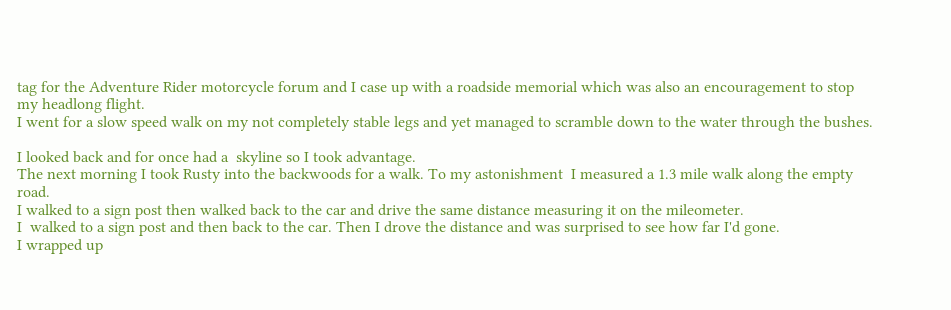tag for the Adventure Rider motorcycle forum and I case up with a roadside memorial which was also an encouragement to stop my headlong flight.
I went for a slow speed walk on my not completely stable legs and yet managed to scramble down to the water through the bushes.

I looked back and for once had a  skyline so I took advantage.
The next morning I took Rusty into the backwoods for a walk. To my astonishment  I measured a 1.3 mile walk along the empty road.
I walked to a sign post then walked back to the car and drive the same distance measuring it on the mileometer.
I  walked to a sign post and then back to the car. Then I drove the distance and was surprised to see how far I'd gone.
I wrapped up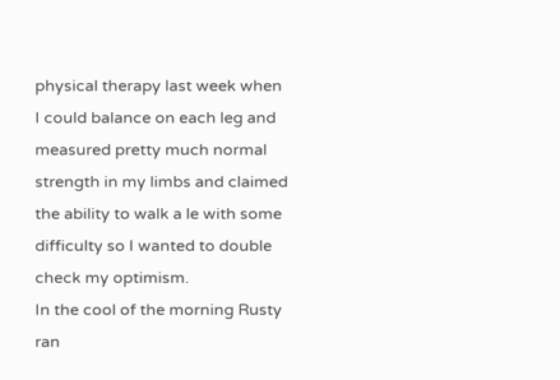physical therapy last week when I could balance on each leg and measured pretty much normal strength in my limbs and claimed the ability to walk a le with some difficulty so I wanted to double check my optimism.
In the cool of the morning Rusty ran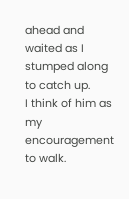ahead and waited as I stumped along to catch up.
I think of him as my encouragement to walk.